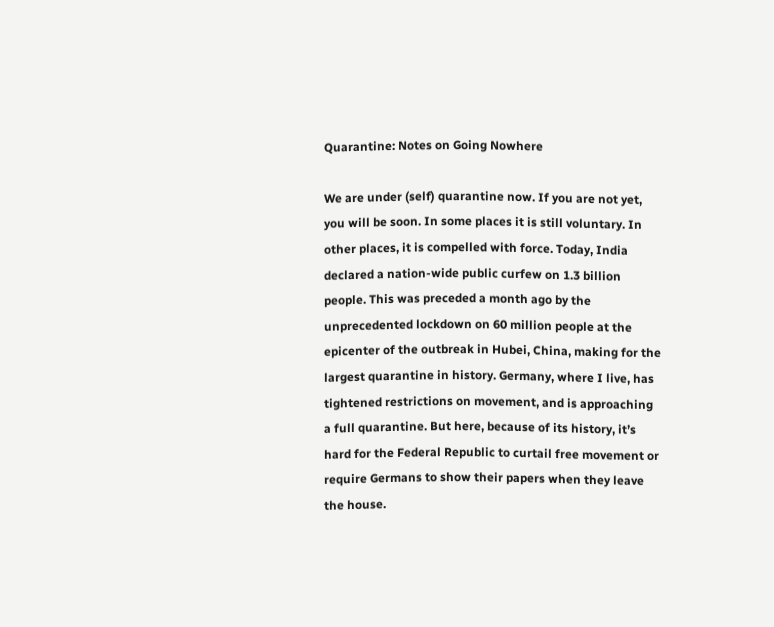Quarantine: Notes on Going Nowhere

We are under (self) quarantine now. If you are not yet, you will be soon. In some places it is still voluntary. In other places, it is compelled with force. Today, India declared a nation-wide public curfew on 1.3 billion people. This was preceded a month ago by the unprecedented lockdown on 60 million people at the epicenter of the outbreak in Hubei, China, making for the largest quarantine in history. Germany, where I live, has tightened restrictions on movement, and is approaching a full quarantine. But here, because of its history, it’s hard for the Federal Republic to curtail free movement or require Germans to show their papers when they leave the house.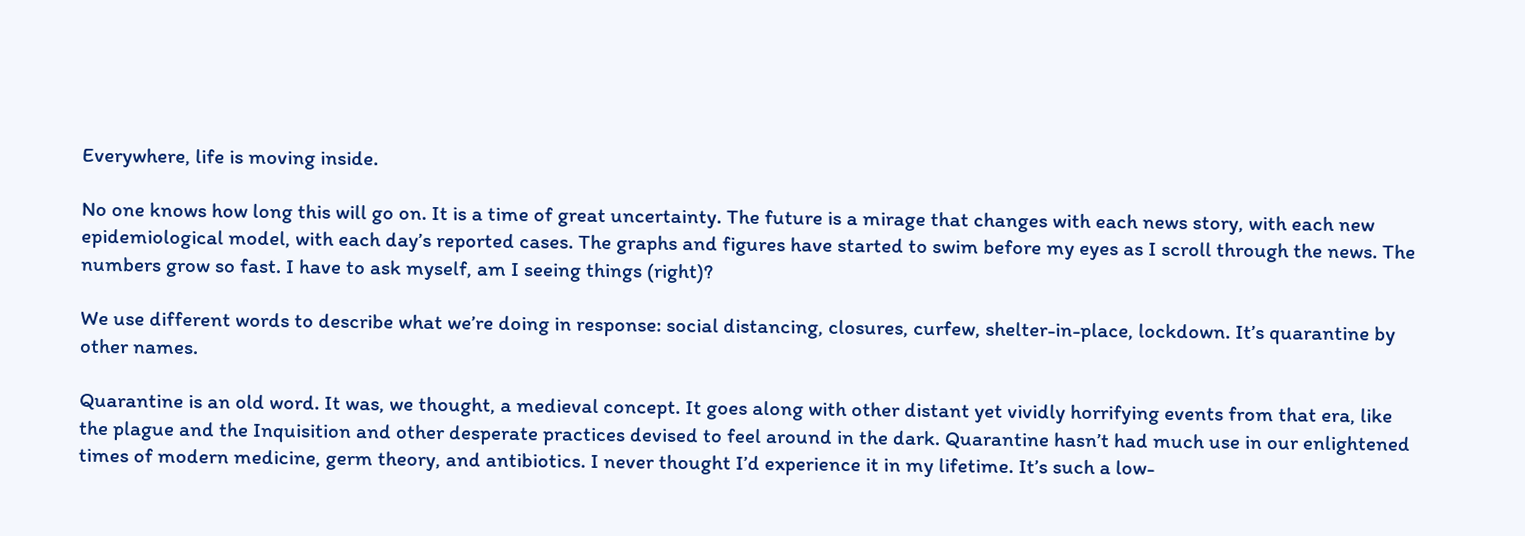Everywhere, life is moving inside.

No one knows how long this will go on. It is a time of great uncertainty. The future is a mirage that changes with each news story, with each new epidemiological model, with each day’s reported cases. The graphs and figures have started to swim before my eyes as I scroll through the news. The numbers grow so fast. I have to ask myself, am I seeing things (right)?

We use different words to describe what we’re doing in response: social distancing, closures, curfew, shelter-in-place, lockdown. It’s quarantine by other names.

Quarantine is an old word. It was, we thought, a medieval concept. It goes along with other distant yet vividly horrifying events from that era, like the plague and the Inquisition and other desperate practices devised to feel around in the dark. Quarantine hasn’t had much use in our enlightened times of modern medicine, germ theory, and antibiotics. I never thought I’d experience it in my lifetime. It’s such a low-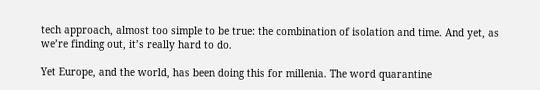tech approach, almost too simple to be true: the combination of isolation and time. And yet, as we’re finding out, it’s really hard to do.

Yet Europe, and the world, has been doing this for millenia. The word quarantine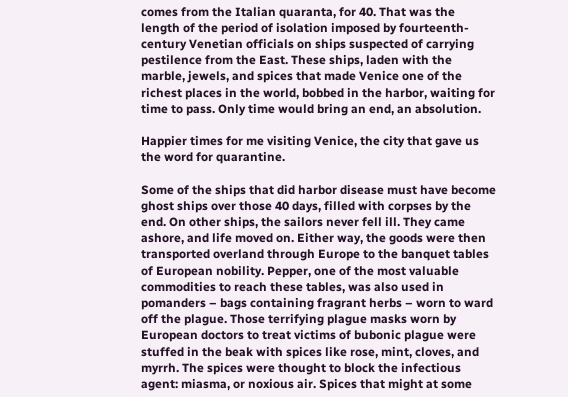comes from the Italian quaranta, for 40. That was the length of the period of isolation imposed by fourteenth-century Venetian officials on ships suspected of carrying pestilence from the East. These ships, laden with the marble, jewels, and spices that made Venice one of the richest places in the world, bobbed in the harbor, waiting for time to pass. Only time would bring an end, an absolution.

Happier times for me visiting Venice, the city that gave us the word for quarantine.

Some of the ships that did harbor disease must have become ghost ships over those 40 days, filled with corpses by the end. On other ships, the sailors never fell ill. They came ashore, and life moved on. Either way, the goods were then transported overland through Europe to the banquet tables of European nobility. Pepper, one of the most valuable commodities to reach these tables, was also used in pomanders – bags containing fragrant herbs – worn to ward off the plague. Those terrifying plague masks worn by European doctors to treat victims of bubonic plague were stuffed in the beak with spices like rose, mint, cloves, and myrrh. The spices were thought to block the infectious agent: miasma, or noxious air. Spices that might at some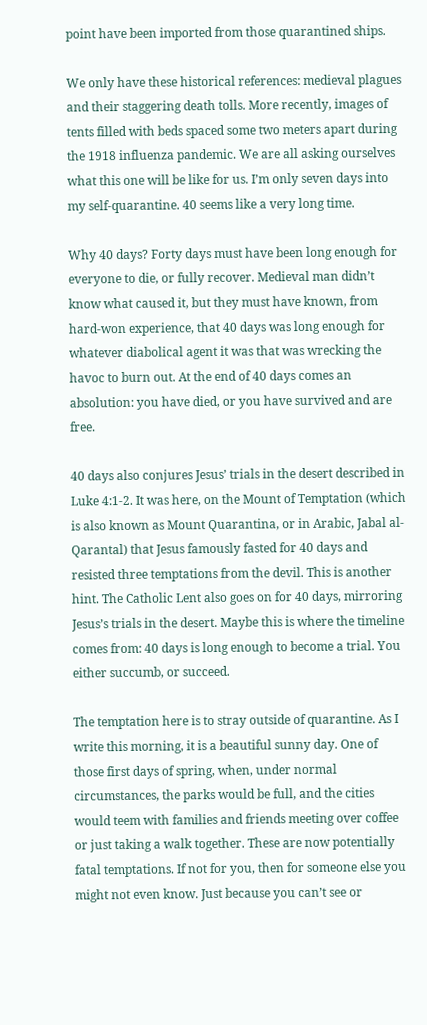point have been imported from those quarantined ships.

We only have these historical references: medieval plagues and their staggering death tolls. More recently, images of tents filled with beds spaced some two meters apart during the 1918 influenza pandemic. We are all asking ourselves what this one will be like for us. I’m only seven days into my self-quarantine. 40 seems like a very long time.

Why 40 days? Forty days must have been long enough for everyone to die, or fully recover. Medieval man didn’t know what caused it, but they must have known, from hard-won experience, that 40 days was long enough for whatever diabolical agent it was that was wrecking the havoc to burn out. At the end of 40 days comes an absolution: you have died, or you have survived and are free.

40 days also conjures Jesus’ trials in the desert described in Luke 4:1-2. It was here, on the Mount of Temptation (which is also known as Mount Quarantina, or in Arabic, Jabal al-Qarantal) that Jesus famously fasted for 40 days and resisted three temptations from the devil. This is another hint. The Catholic Lent also goes on for 40 days, mirroring Jesus’s trials in the desert. Maybe this is where the timeline comes from: 40 days is long enough to become a trial. You either succumb, or succeed.

The temptation here is to stray outside of quarantine. As I write this morning, it is a beautiful sunny day. One of those first days of spring, when, under normal circumstances, the parks would be full, and the cities would teem with families and friends meeting over coffee or just taking a walk together. These are now potentially fatal temptations. If not for you, then for someone else you might not even know. Just because you can’t see or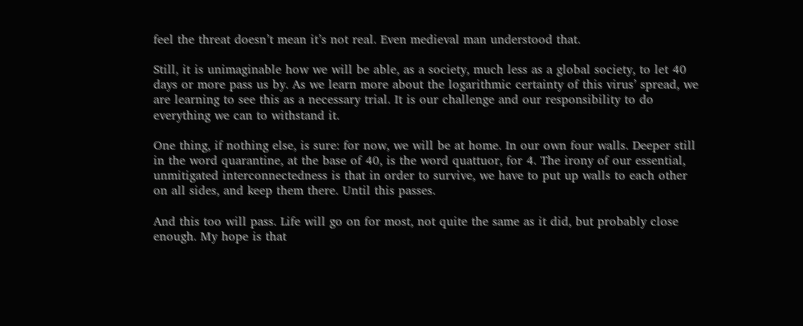feel the threat doesn’t mean it’s not real. Even medieval man understood that.

Still, it is unimaginable how we will be able, as a society, much less as a global society, to let 40 days or more pass us by. As we learn more about the logarithmic certainty of this virus’ spread, we are learning to see this as a necessary trial. It is our challenge and our responsibility to do everything we can to withstand it.

One thing, if nothing else, is sure: for now, we will be at home. In our own four walls. Deeper still in the word quarantine, at the base of 40, is the word quattuor, for 4. The irony of our essential, unmitigated interconnectedness is that in order to survive, we have to put up walls to each other on all sides, and keep them there. Until this passes.

And this too will pass. Life will go on for most, not quite the same as it did, but probably close enough. My hope is that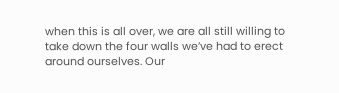when this is all over, we are all still willing to take down the four walls we’ve had to erect around ourselves. Our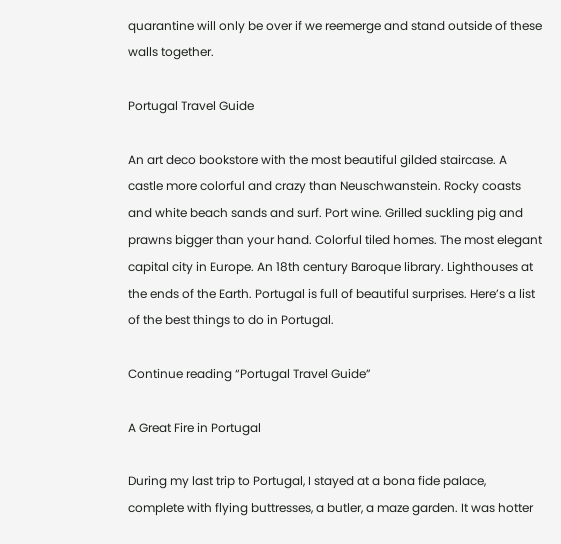quarantine will only be over if we reemerge and stand outside of these walls together.

Portugal Travel Guide

An art deco bookstore with the most beautiful gilded staircase. A castle more colorful and crazy than Neuschwanstein. Rocky coasts and white beach sands and surf. Port wine. Grilled suckling pig and prawns bigger than your hand. Colorful tiled homes. The most elegant capital city in Europe. An 18th century Baroque library. Lighthouses at the ends of the Earth. Portugal is full of beautiful surprises. Here’s a list of the best things to do in Portugal.

Continue reading “Portugal Travel Guide”

A Great Fire in Portugal

During my last trip to Portugal, I stayed at a bona fide palace, complete with flying buttresses, a butler, a maze garden. It was hotter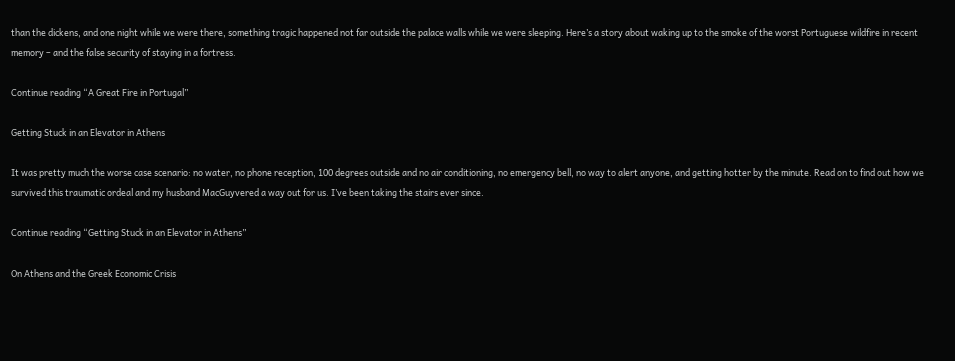than the dickens, and one night while we were there, something tragic happened not far outside the palace walls while we were sleeping. Here’s a story about waking up to the smoke of the worst Portuguese wildfire in recent memory – and the false security of staying in a fortress.

Continue reading “A Great Fire in Portugal”

Getting Stuck in an Elevator in Athens

It was pretty much the worse case scenario: no water, no phone reception, 100 degrees outside and no air conditioning, no emergency bell, no way to alert anyone, and getting hotter by the minute. Read on to find out how we survived this traumatic ordeal and my husband MacGuyvered a way out for us. I’ve been taking the stairs ever since.

Continue reading “Getting Stuck in an Elevator in Athens”

On Athens and the Greek Economic Crisis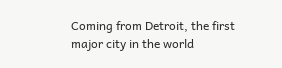Coming from Detroit, the first major city in the world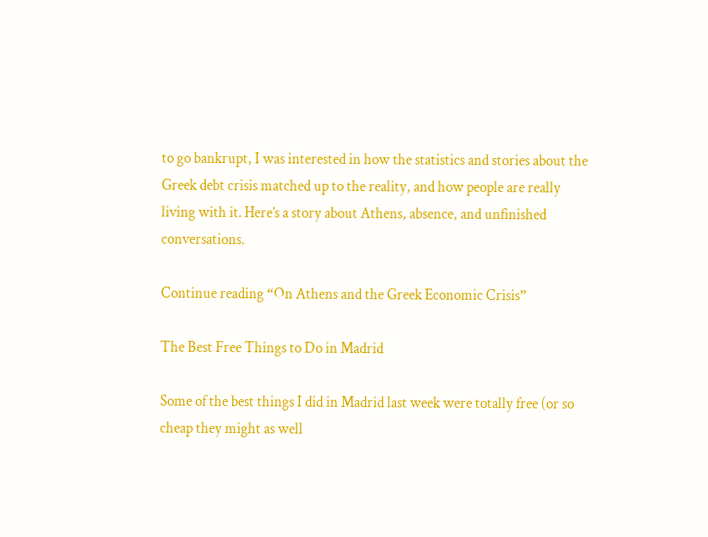to go bankrupt, I was interested in how the statistics and stories about the Greek debt crisis matched up to the reality, and how people are really living with it. Here’s a story about Athens, absence, and unfinished conversations.

Continue reading “On Athens and the Greek Economic Crisis”

The Best Free Things to Do in Madrid

Some of the best things I did in Madrid last week were totally free (or so cheap they might as well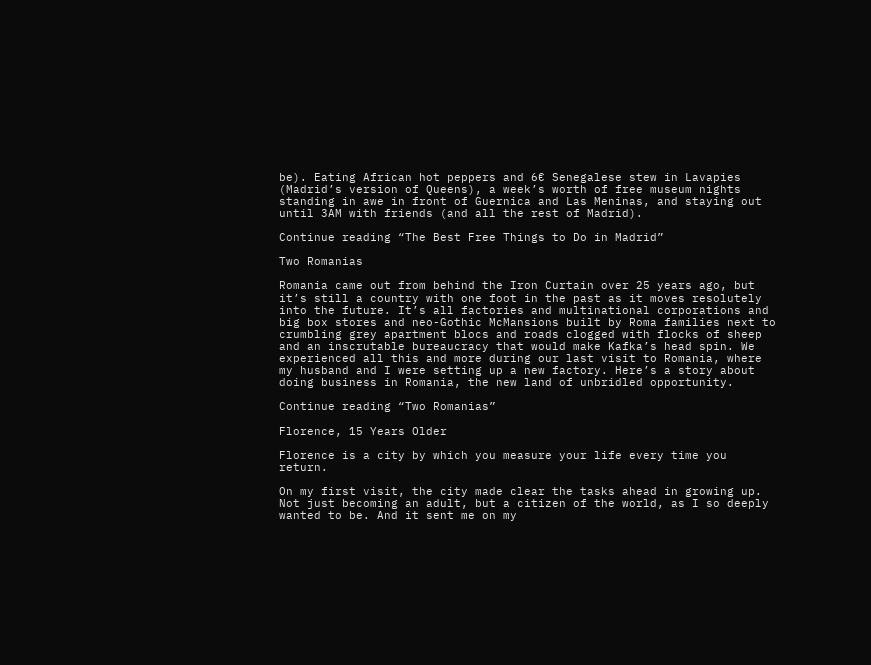be). Eating African hot peppers and 6€ Senegalese stew in Lavapies (Madrid’s version of Queens), a week’s worth of free museum nights standing in awe in front of Guernica and Las Meninas, and staying out until 3AM with friends (and all the rest of Madrid).

Continue reading “The Best Free Things to Do in Madrid”

Two Romanias

Romania came out from behind the Iron Curtain over 25 years ago, but it’s still a country with one foot in the past as it moves resolutely into the future. It’s all factories and multinational corporations and big box stores and neo-Gothic McMansions built by Roma families next to crumbling grey apartment blocs and roads clogged with flocks of sheep and an inscrutable bureaucracy that would make Kafka’s head spin. We experienced all this and more during our last visit to Romania, where my husband and I were setting up a new factory. Here’s a story about doing business in Romania, the new land of unbridled opportunity.

Continue reading “Two Romanias”

Florence, 15 Years Older

Florence is a city by which you measure your life every time you return.

On my first visit, the city made clear the tasks ahead in growing up. Not just becoming an adult, but a citizen of the world, as I so deeply wanted to be. And it sent me on my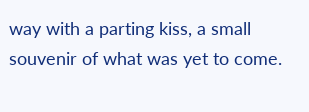way with a parting kiss, a small souvenir of what was yet to come.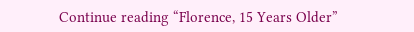Continue reading “Florence, 15 Years Older”